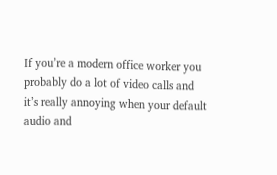If you’re a modern office worker you probably do a lot of video calls and it’s really annoying when your default audio and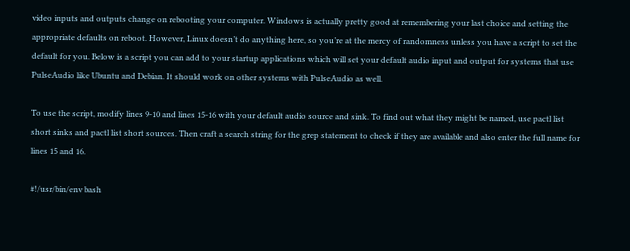video inputs and outputs change on rebooting your computer. Windows is actually pretty good at remembering your last choice and setting the appropriate defaults on reboot. However, Linux doesn’t do anything here, so you’re at the mercy of randomness unless you have a script to set the default for you. Below is a script you can add to your startup applications which will set your default audio input and output for systems that use PulseAudio like Ubuntu and Debian. It should work on other systems with PulseAudio as well.

To use the script, modify lines 9-10 and lines 15-16 with your default audio source and sink. To find out what they might be named, use pactl list short sinks and pactl list short sources. Then craft a search string for the grep statement to check if they are available and also enter the full name for lines 15 and 16.

#!/usr/bin/env bash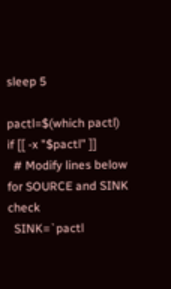sleep 5

pactl=$(which pactl)
if [[ -x "$pactl" ]]
  # Modify lines below for SOURCE and SINK check
  SINK=`pactl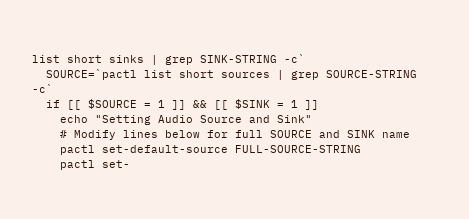list short sinks | grep SINK-STRING -c`
  SOURCE=`pactl list short sources | grep SOURCE-STRING -c`
  if [[ $SOURCE = 1 ]] && [[ $SINK = 1 ]]
    echo "Setting Audio Source and Sink"
    # Modify lines below for full SOURCE and SINK name
    pactl set-default-source FULL-SOURCE-STRING
    pactl set-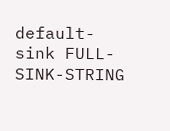default-sink FULL-SINK-STRING